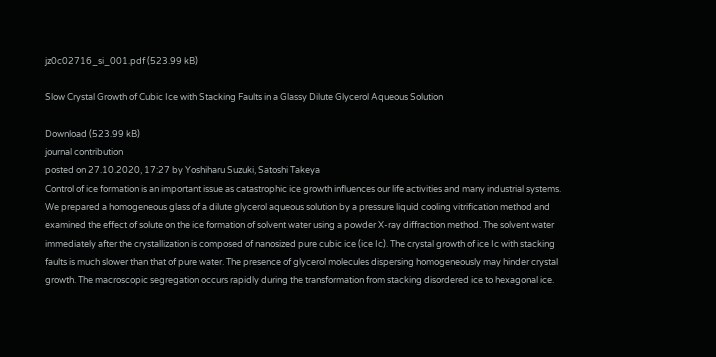jz0c02716_si_001.pdf (523.99 kB)

Slow Crystal Growth of Cubic Ice with Stacking Faults in a Glassy Dilute Glycerol Aqueous Solution

Download (523.99 kB)
journal contribution
posted on 27.10.2020, 17:27 by Yoshiharu Suzuki, Satoshi Takeya
Control of ice formation is an important issue as catastrophic ice growth influences our life activities and many industrial systems. We prepared a homogeneous glass of a dilute glycerol aqueous solution by a pressure liquid cooling vitrification method and examined the effect of solute on the ice formation of solvent water using a powder X-ray diffraction method. The solvent water immediately after the crystallization is composed of nanosized pure cubic ice (ice Ic). The crystal growth of ice Ic with stacking faults is much slower than that of pure water. The presence of glycerol molecules dispersing homogeneously may hinder crystal growth. The macroscopic segregation occurs rapidly during the transformation from stacking disordered ice to hexagonal ice.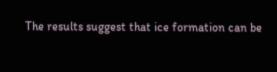The results suggest that ice formation can be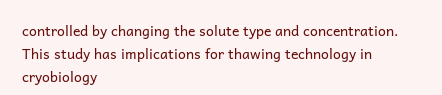controlled by changing the solute type and concentration. This study has implications for thawing technology in cryobiology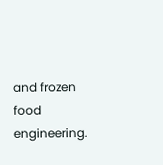and frozen food engineering.